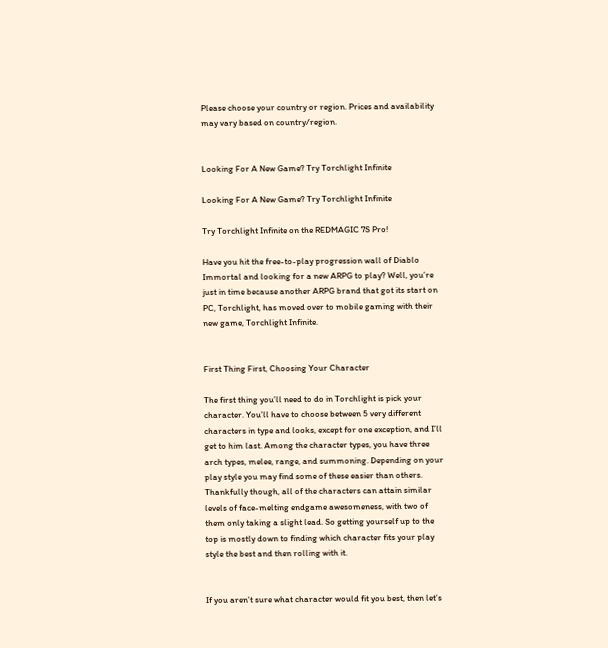Please choose your country or region. Prices and availability may vary based on country/region.


Looking For A New Game? Try Torchlight Infinite

Looking For A New Game? Try Torchlight Infinite

Try Torchlight Infinite on the REDMAGIC 7S Pro!

Have you hit the free-to-play progression wall of Diablo Immortal and looking for a new ARPG to play? Well, you’re just in time because another ARPG brand that got its start on PC, Torchlight, has moved over to mobile gaming with their new game, Torchlight Infinite.


First Thing First, Choosing Your Character

The first thing you’ll need to do in Torchlight is pick your character. You’ll have to choose between 5 very different characters in type and looks, except for one exception, and I’ll get to him last. Among the character types, you have three arch types, melee, range, and summoning. Depending on your play style you may find some of these easier than others. Thankfully though, all of the characters can attain similar levels of face-melting endgame awesomeness, with two of them only taking a slight lead. So getting yourself up to the top is mostly down to finding which character fits your play style the best and then rolling with it.


If you aren’t sure what character would fit you best, then let’s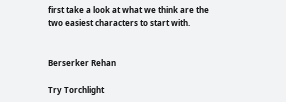first take a look at what we think are the two easiest characters to start with.


Berserker Rehan

Try Torchlight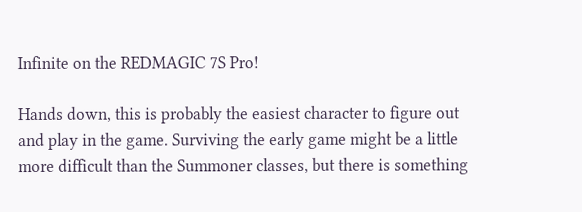Infinite on the REDMAGIC 7S Pro!

Hands down, this is probably the easiest character to figure out and play in the game. Surviving the early game might be a little more difficult than the Summoner classes, but there is something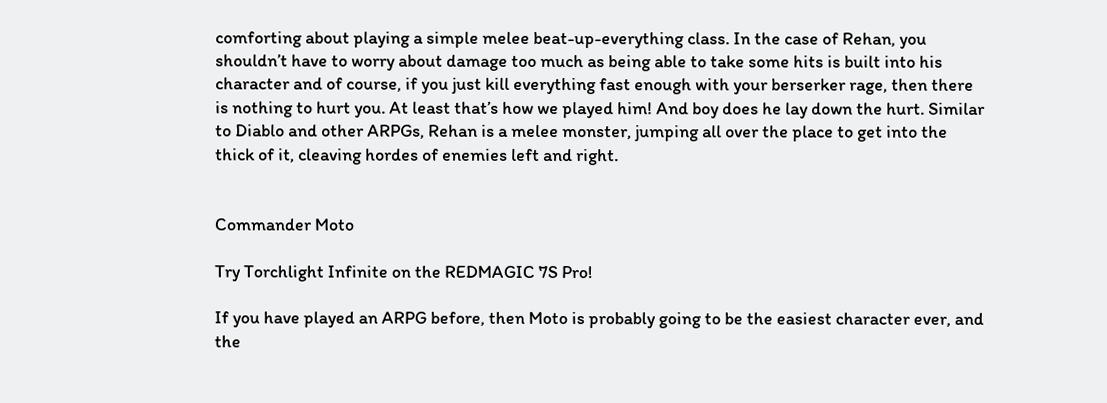comforting about playing a simple melee beat-up-everything class. In the case of Rehan, you shouldn’t have to worry about damage too much as being able to take some hits is built into his character and of course, if you just kill everything fast enough with your berserker rage, then there is nothing to hurt you. At least that’s how we played him! And boy does he lay down the hurt. Similar to Diablo and other ARPGs, Rehan is a melee monster, jumping all over the place to get into the thick of it, cleaving hordes of enemies left and right.


Commander Moto

Try Torchlight Infinite on the REDMAGIC 7S Pro!

If you have played an ARPG before, then Moto is probably going to be the easiest character ever, and the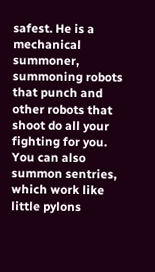safest. He is a mechanical summoner, summoning robots that punch and other robots that shoot do all your fighting for you. You can also summon sentries, which work like little pylons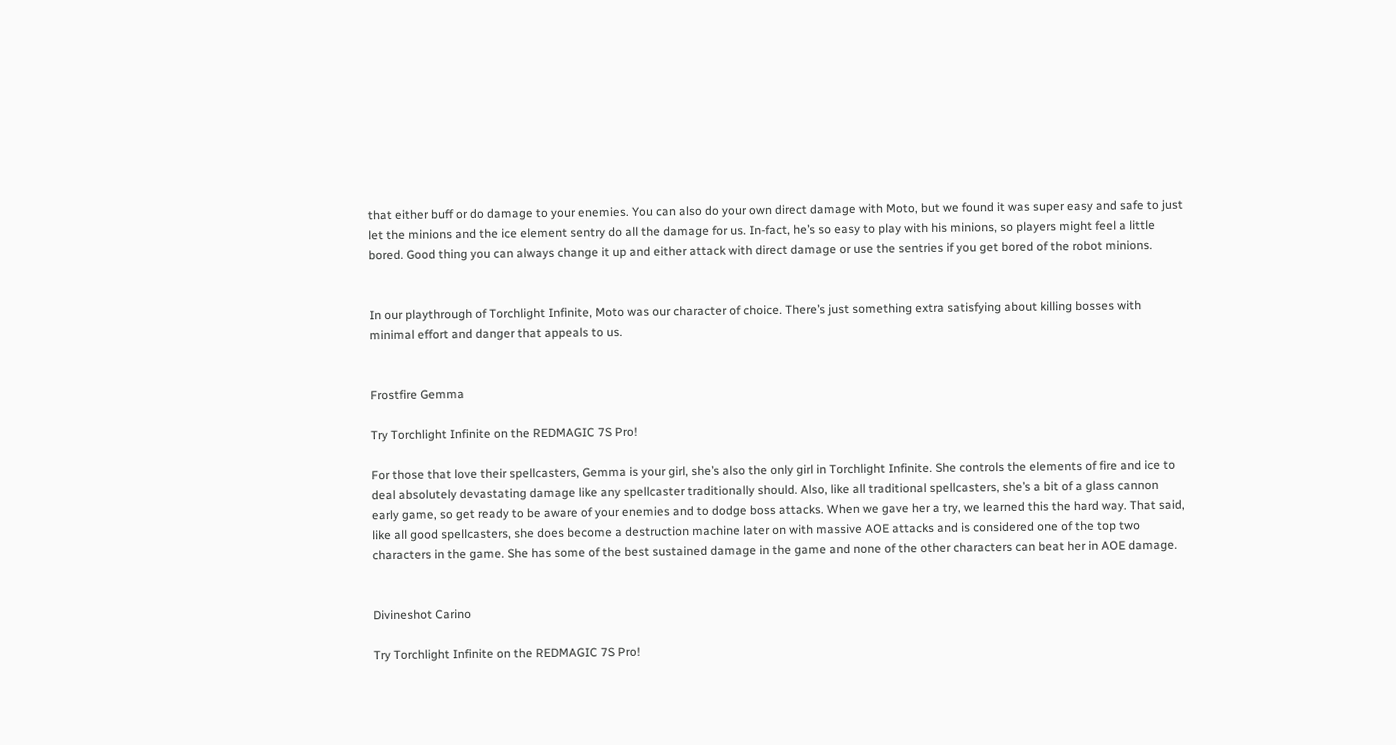that either buff or do damage to your enemies. You can also do your own direct damage with Moto, but we found it was super easy and safe to just let the minions and the ice element sentry do all the damage for us. In-fact, he’s so easy to play with his minions, so players might feel a little bored. Good thing you can always change it up and either attack with direct damage or use the sentries if you get bored of the robot minions.


In our playthrough of Torchlight Infinite, Moto was our character of choice. There’s just something extra satisfying about killing bosses with minimal effort and danger that appeals to us.


Frostfire Gemma

Try Torchlight Infinite on the REDMAGIC 7S Pro!

For those that love their spellcasters, Gemma is your girl, she’s also the only girl in Torchlight Infinite. She controls the elements of fire and ice to deal absolutely devastating damage like any spellcaster traditionally should. Also, like all traditional spellcasters, she’s a bit of a glass cannon early game, so get ready to be aware of your enemies and to dodge boss attacks. When we gave her a try, we learned this the hard way. That said, like all good spellcasters, she does become a destruction machine later on with massive AOE attacks and is considered one of the top two characters in the game. She has some of the best sustained damage in the game and none of the other characters can beat her in AOE damage.


Divineshot Carino

Try Torchlight Infinite on the REDMAGIC 7S Pro!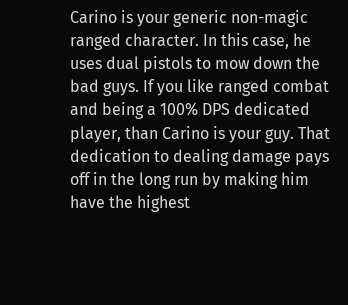Carino is your generic non-magic ranged character. In this case, he uses dual pistols to mow down the bad guys. If you like ranged combat and being a 100% DPS dedicated player, than Carino is your guy. That dedication to dealing damage pays off in the long run by making him have the highest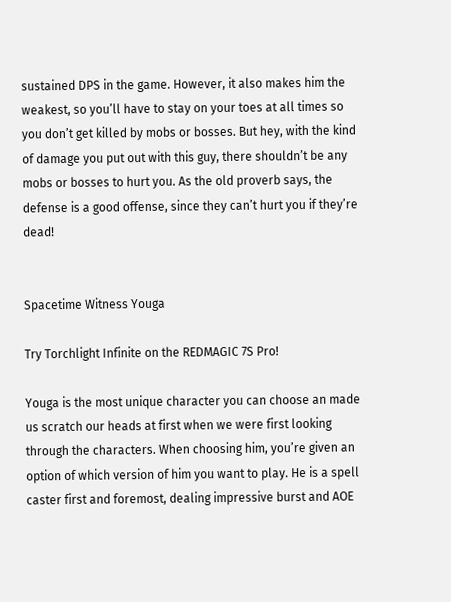sustained DPS in the game. However, it also makes him the weakest, so you’ll have to stay on your toes at all times so you don’t get killed by mobs or bosses. But hey, with the kind of damage you put out with this guy, there shouldn’t be any mobs or bosses to hurt you. As the old proverb says, the defense is a good offense, since they can’t hurt you if they’re dead!


Spacetime Witness Youga

Try Torchlight Infinite on the REDMAGIC 7S Pro!

Youga is the most unique character you can choose an made us scratch our heads at first when we were first looking through the characters. When choosing him, you’re given an option of which version of him you want to play. He is a spell caster first and foremost, dealing impressive burst and AOE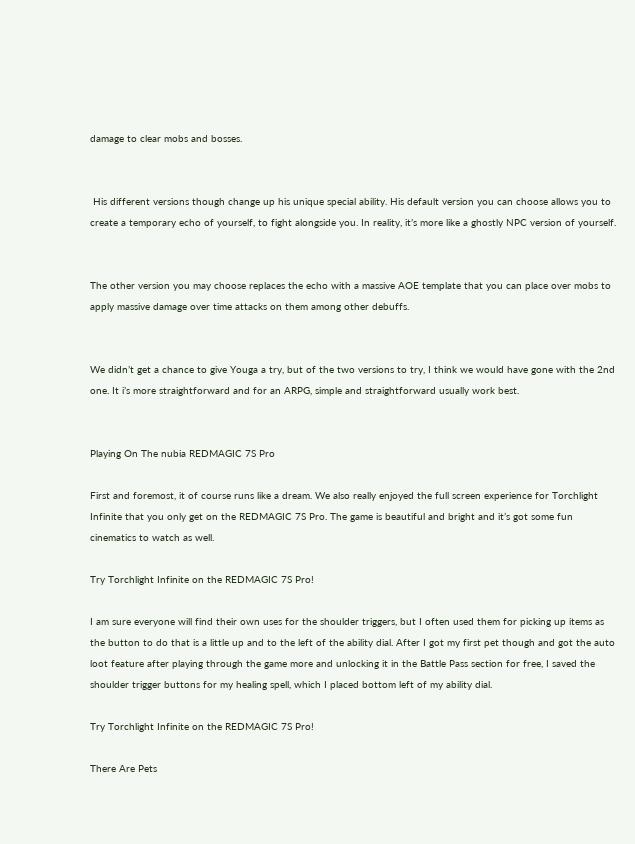damage to clear mobs and bosses.


 His different versions though change up his unique special ability. His default version you can choose allows you to create a temporary echo of yourself, to fight alongside you. In reality, it’s more like a ghostly NPC version of yourself.


The other version you may choose replaces the echo with a massive AOE template that you can place over mobs to apply massive damage over time attacks on them among other debuffs.


We didn’t get a chance to give Youga a try, but of the two versions to try, I think we would have gone with the 2nd one. It i’s more straightforward and for an ARPG, simple and straightforward usually work best.


Playing On The nubia REDMAGIC 7S Pro

First and foremost, it of course runs like a dream. We also really enjoyed the full screen experience for Torchlight Infinite that you only get on the REDMAGIC 7S Pro. The game is beautiful and bright and it’s got some fun cinematics to watch as well.

Try Torchlight Infinite on the REDMAGIC 7S Pro!

I am sure everyone will find their own uses for the shoulder triggers, but I often used them for picking up items as the button to do that is a little up and to the left of the ability dial. After I got my first pet though and got the auto loot feature after playing through the game more and unlocking it in the Battle Pass section for free, I saved the shoulder trigger buttons for my healing spell, which I placed bottom left of my ability dial.

Try Torchlight Infinite on the REDMAGIC 7S Pro!

There Are Pets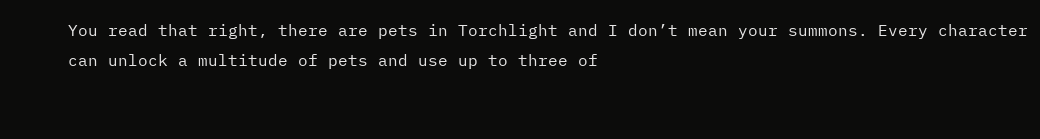You read that right, there are pets in Torchlight and I don’t mean your summons. Every character can unlock a multitude of pets and use up to three of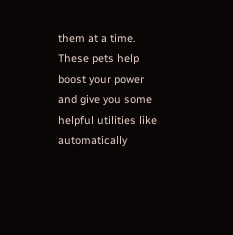them at a time. These pets help boost your power and give you some helpful utilities like automatically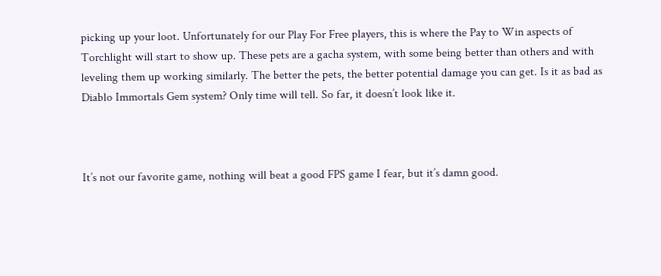picking up your loot. Unfortunately for our Play For Free players, this is where the Pay to Win aspects of Torchlight will start to show up. These pets are a gacha system, with some being better than others and with leveling them up working similarly. The better the pets, the better potential damage you can get. Is it as bad as Diablo Immortals Gem system? Only time will tell. So far, it doesn’t look like it.



It’s not our favorite game, nothing will beat a good FPS game I fear, but it’s damn good.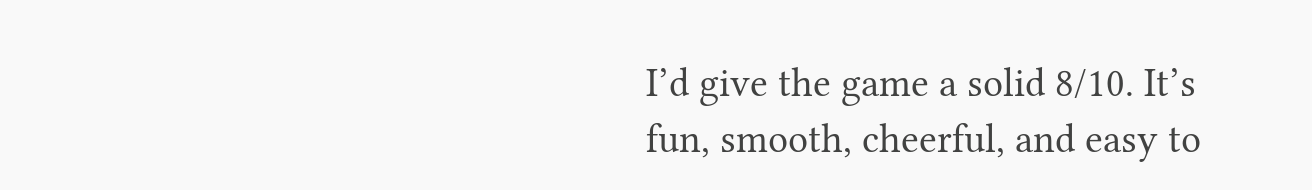I’d give the game a solid 8/10. It’s fun, smooth, cheerful, and easy to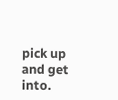pick up and get into.